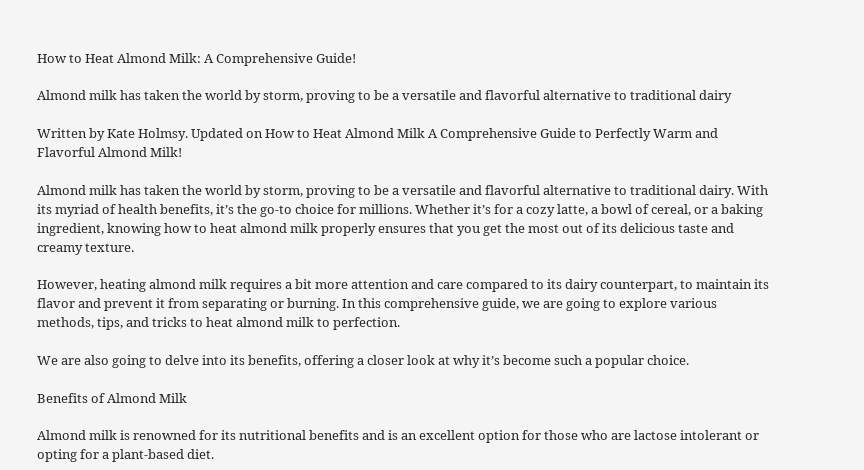How to Heat Almond Milk: A Comprehensive Guide!

Almond milk has taken the world by storm, proving to be a versatile and flavorful alternative to traditional dairy

Written by Kate Holmsy. Updated on How to Heat Almond Milk A Comprehensive Guide to Perfectly Warm and Flavorful Almond Milk!

Almond milk has taken the world by storm, proving to be a versatile and flavorful alternative to traditional dairy. With its myriad of health benefits, it’s the go-to choice for millions. Whether it’s for a cozy latte, a bowl of cereal, or a baking ingredient, knowing how to heat almond milk properly ensures that you get the most out of its delicious taste and creamy texture.

However, heating almond milk requires a bit more attention and care compared to its dairy counterpart, to maintain its flavor and prevent it from separating or burning. In this comprehensive guide, we are going to explore various methods, tips, and tricks to heat almond milk to perfection.

We are also going to delve into its benefits, offering a closer look at why it’s become such a popular choice.

Benefits of Almond Milk

Almond milk is renowned for its nutritional benefits and is an excellent option for those who are lactose intolerant or opting for a plant-based diet.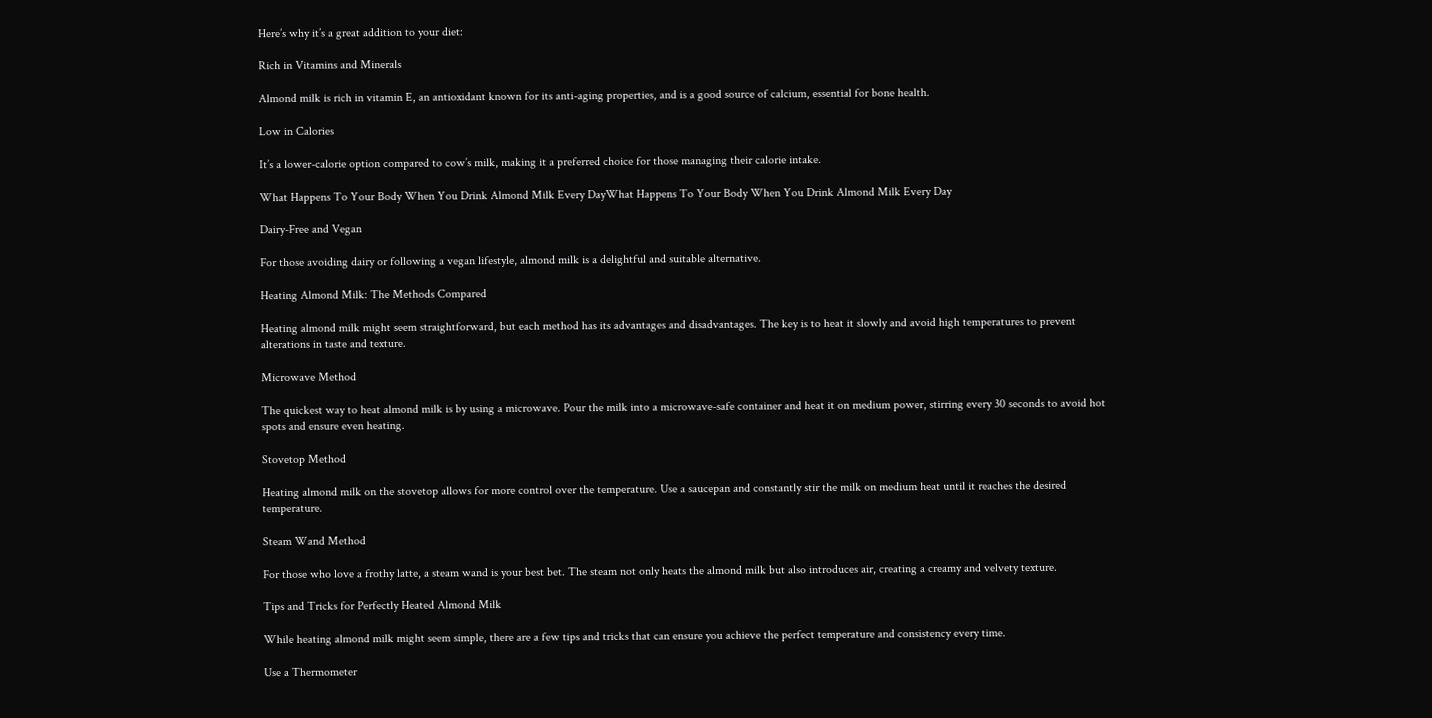Here’s why it’s a great addition to your diet:

Rich in Vitamins and Minerals

Almond milk is rich in vitamin E, an antioxidant known for its anti-aging properties, and is a good source of calcium, essential for bone health.

Low in Calories

It’s a lower-calorie option compared to cow’s milk, making it a preferred choice for those managing their calorie intake.

What Happens To Your Body When You Drink Almond Milk Every DayWhat Happens To Your Body When You Drink Almond Milk Every Day

Dairy-Free and Vegan

For those avoiding dairy or following a vegan lifestyle, almond milk is a delightful and suitable alternative.

Heating Almond Milk: The Methods Compared

Heating almond milk might seem straightforward, but each method has its advantages and disadvantages. The key is to heat it slowly and avoid high temperatures to prevent alterations in taste and texture.

Microwave Method

The quickest way to heat almond milk is by using a microwave. Pour the milk into a microwave-safe container and heat it on medium power, stirring every 30 seconds to avoid hot spots and ensure even heating.

Stovetop Method

Heating almond milk on the stovetop allows for more control over the temperature. Use a saucepan and constantly stir the milk on medium heat until it reaches the desired temperature.

Steam Wand Method

For those who love a frothy latte, a steam wand is your best bet. The steam not only heats the almond milk but also introduces air, creating a creamy and velvety texture.

Tips and Tricks for Perfectly Heated Almond Milk

While heating almond milk might seem simple, there are a few tips and tricks that can ensure you achieve the perfect temperature and consistency every time.

Use a Thermometer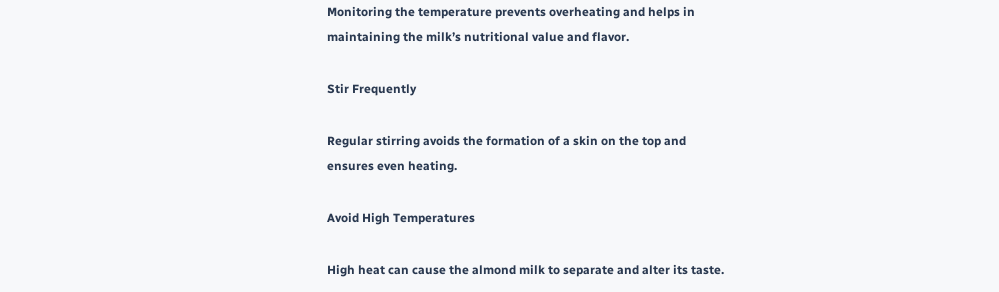Monitoring the temperature prevents overheating and helps in maintaining the milk’s nutritional value and flavor.

Stir Frequently

Regular stirring avoids the formation of a skin on the top and ensures even heating.

Avoid High Temperatures

High heat can cause the almond milk to separate and alter its taste.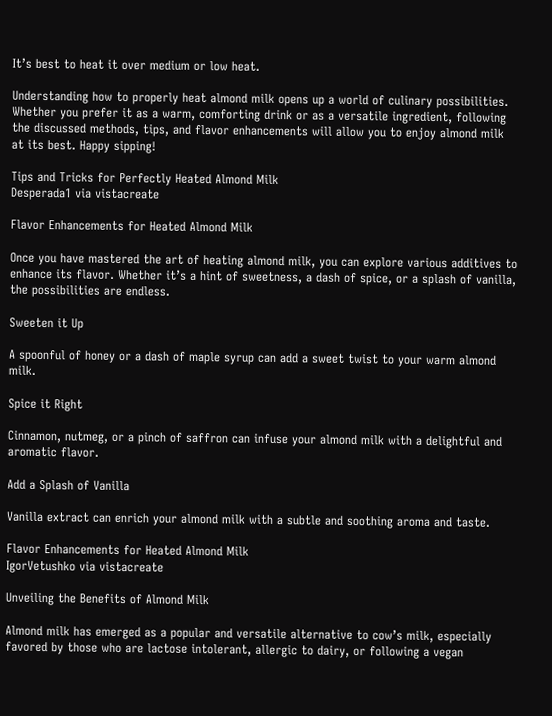It’s best to heat it over medium or low heat.

Understanding how to properly heat almond milk opens up a world of culinary possibilities. Whether you prefer it as a warm, comforting drink or as a versatile ingredient, following the discussed methods, tips, and flavor enhancements will allow you to enjoy almond milk at its best. Happy sipping!

Tips and Tricks for Perfectly Heated Almond Milk
Desperada1 via vistacreate

Flavor Enhancements for Heated Almond Milk

Once you have mastered the art of heating almond milk, you can explore various additives to enhance its flavor. Whether it’s a hint of sweetness, a dash of spice, or a splash of vanilla, the possibilities are endless.

Sweeten it Up

A spoonful of honey or a dash of maple syrup can add a sweet twist to your warm almond milk.

Spice it Right

Cinnamon, nutmeg, or a pinch of saffron can infuse your almond milk with a delightful and aromatic flavor.

Add a Splash of Vanilla

Vanilla extract can enrich your almond milk with a subtle and soothing aroma and taste.

Flavor Enhancements for Heated Almond Milk
IgorVetushko via vistacreate

Unveiling the Benefits of Almond Milk

Almond milk has emerged as a popular and versatile alternative to cow’s milk, especially favored by those who are lactose intolerant, allergic to dairy, or following a vegan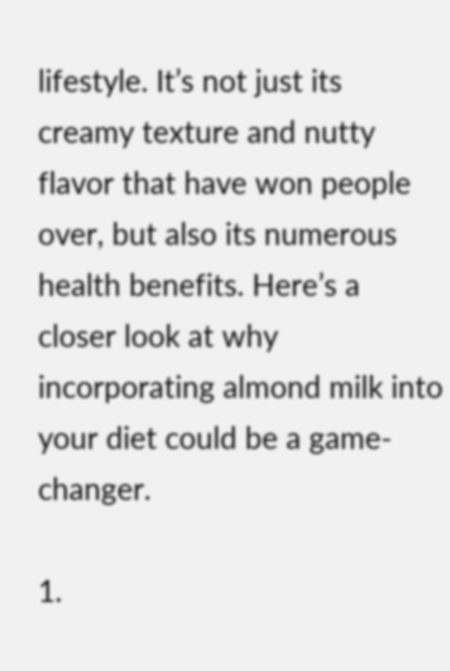lifestyle. It’s not just its creamy texture and nutty flavor that have won people over, but also its numerous health benefits. Here’s a closer look at why incorporating almond milk into your diet could be a game-changer.

1.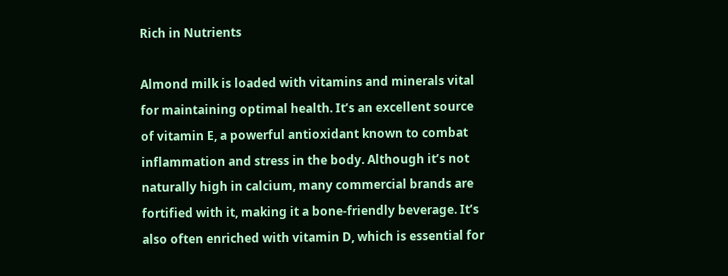Rich in Nutrients

Almond milk is loaded with vitamins and minerals vital for maintaining optimal health. It’s an excellent source of vitamin E, a powerful antioxidant known to combat inflammation and stress in the body. Although it’s not naturally high in calcium, many commercial brands are fortified with it, making it a bone-friendly beverage. It’s also often enriched with vitamin D, which is essential for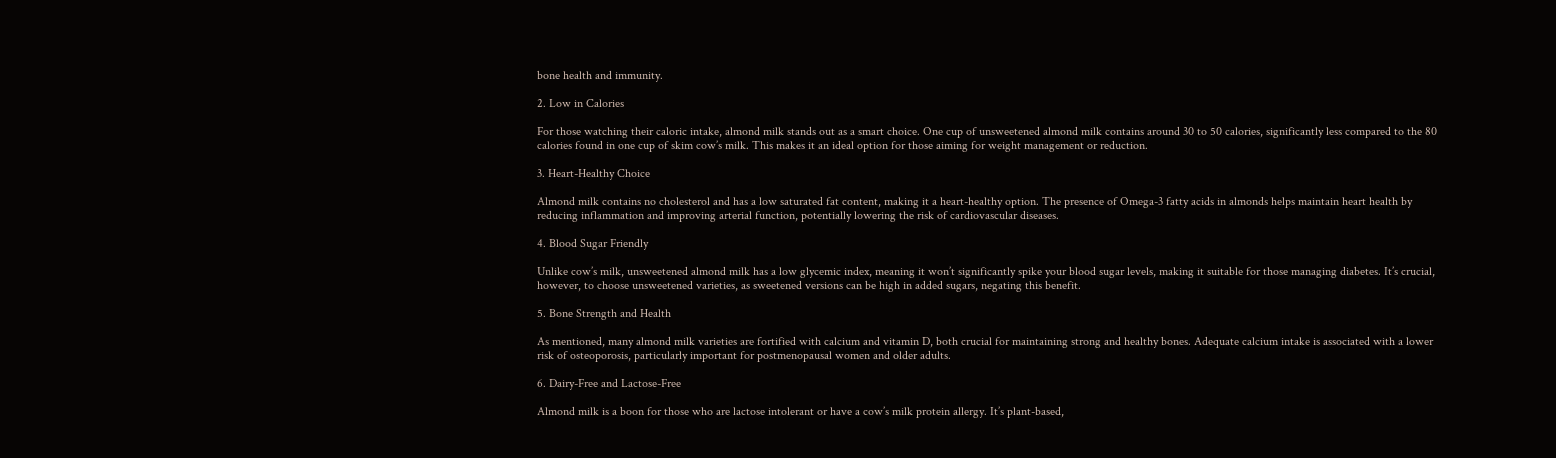bone health and immunity.

2. Low in Calories

For those watching their caloric intake, almond milk stands out as a smart choice. One cup of unsweetened almond milk contains around 30 to 50 calories, significantly less compared to the 80 calories found in one cup of skim cow’s milk. This makes it an ideal option for those aiming for weight management or reduction.

3. Heart-Healthy Choice

Almond milk contains no cholesterol and has a low saturated fat content, making it a heart-healthy option. The presence of Omega-3 fatty acids in almonds helps maintain heart health by reducing inflammation and improving arterial function, potentially lowering the risk of cardiovascular diseases.

4. Blood Sugar Friendly

Unlike cow’s milk, unsweetened almond milk has a low glycemic index, meaning it won’t significantly spike your blood sugar levels, making it suitable for those managing diabetes. It’s crucial, however, to choose unsweetened varieties, as sweetened versions can be high in added sugars, negating this benefit.

5. Bone Strength and Health

As mentioned, many almond milk varieties are fortified with calcium and vitamin D, both crucial for maintaining strong and healthy bones. Adequate calcium intake is associated with a lower risk of osteoporosis, particularly important for postmenopausal women and older adults.

6. Dairy-Free and Lactose-Free

Almond milk is a boon for those who are lactose intolerant or have a cow’s milk protein allergy. It’s plant-based,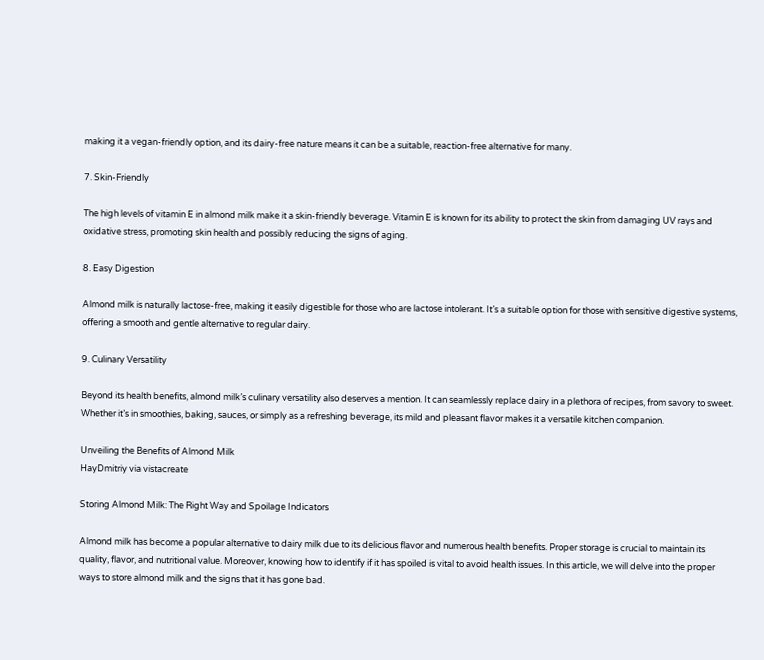making it a vegan-friendly option, and its dairy-free nature means it can be a suitable, reaction-free alternative for many.

7. Skin-Friendly

The high levels of vitamin E in almond milk make it a skin-friendly beverage. Vitamin E is known for its ability to protect the skin from damaging UV rays and oxidative stress, promoting skin health and possibly reducing the signs of aging.

8. Easy Digestion

Almond milk is naturally lactose-free, making it easily digestible for those who are lactose intolerant. It’s a suitable option for those with sensitive digestive systems, offering a smooth and gentle alternative to regular dairy.

9. Culinary Versatility

Beyond its health benefits, almond milk’s culinary versatility also deserves a mention. It can seamlessly replace dairy in a plethora of recipes, from savory to sweet. Whether it’s in smoothies, baking, sauces, or simply as a refreshing beverage, its mild and pleasant flavor makes it a versatile kitchen companion.

Unveiling the Benefits of Almond Milk
HayDmitriy via vistacreate

Storing Almond Milk: The Right Way and Spoilage Indicators

Almond milk has become a popular alternative to dairy milk due to its delicious flavor and numerous health benefits. Proper storage is crucial to maintain its quality, flavor, and nutritional value. Moreover, knowing how to identify if it has spoiled is vital to avoid health issues. In this article, we will delve into the proper ways to store almond milk and the signs that it has gone bad.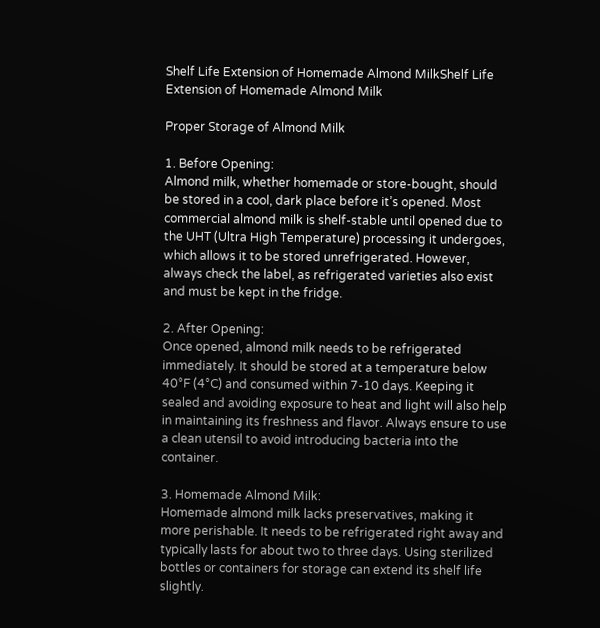Shelf Life Extension of Homemade Almond MilkShelf Life Extension of Homemade Almond Milk

Proper Storage of Almond Milk

1. Before Opening:
Almond milk, whether homemade or store-bought, should be stored in a cool, dark place before it’s opened. Most commercial almond milk is shelf-stable until opened due to the UHT (Ultra High Temperature) processing it undergoes, which allows it to be stored unrefrigerated. However, always check the label, as refrigerated varieties also exist and must be kept in the fridge.

2. After Opening:
Once opened, almond milk needs to be refrigerated immediately. It should be stored at a temperature below 40°F (4°C) and consumed within 7-10 days. Keeping it sealed and avoiding exposure to heat and light will also help in maintaining its freshness and flavor. Always ensure to use a clean utensil to avoid introducing bacteria into the container.

3. Homemade Almond Milk:
Homemade almond milk lacks preservatives, making it more perishable. It needs to be refrigerated right away and typically lasts for about two to three days. Using sterilized bottles or containers for storage can extend its shelf life slightly.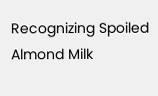Recognizing Spoiled Almond Milk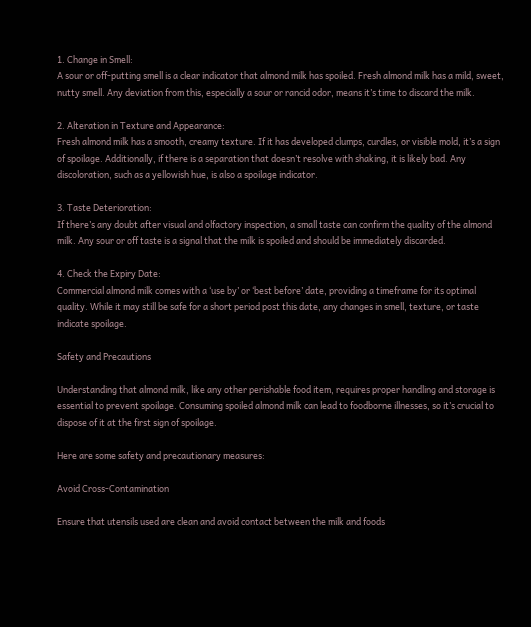1. Change in Smell:
A sour or off-putting smell is a clear indicator that almond milk has spoiled. Fresh almond milk has a mild, sweet, nutty smell. Any deviation from this, especially a sour or rancid odor, means it’s time to discard the milk.

2. Alteration in Texture and Appearance:
Fresh almond milk has a smooth, creamy texture. If it has developed clumps, curdles, or visible mold, it’s a sign of spoilage. Additionally, if there is a separation that doesn’t resolve with shaking, it is likely bad. Any discoloration, such as a yellowish hue, is also a spoilage indicator.

3. Taste Deterioration:
If there’s any doubt after visual and olfactory inspection, a small taste can confirm the quality of the almond milk. Any sour or off taste is a signal that the milk is spoiled and should be immediately discarded.

4. Check the Expiry Date:
Commercial almond milk comes with a ‘use by’ or ‘best before’ date, providing a timeframe for its optimal quality. While it may still be safe for a short period post this date, any changes in smell, texture, or taste indicate spoilage.

Safety and Precautions

Understanding that almond milk, like any other perishable food item, requires proper handling and storage is essential to prevent spoilage. Consuming spoiled almond milk can lead to foodborne illnesses, so it’s crucial to dispose of it at the first sign of spoilage.

Here are some safety and precautionary measures:

Avoid Cross-Contamination

Ensure that utensils used are clean and avoid contact between the milk and foods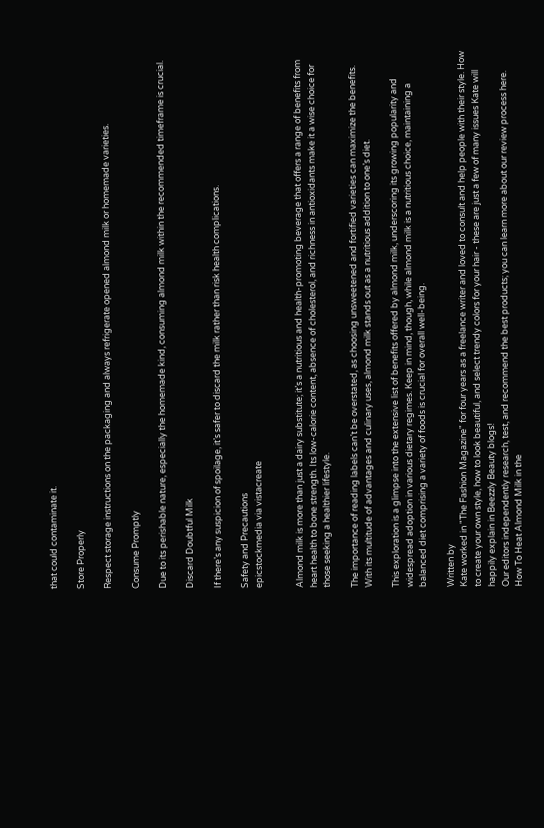that could contaminate it.

Store Properly

Respect storage instructions on the packaging and always refrigerate opened almond milk or homemade varieties.

Consume Promptly

Due to its perishable nature, especially the homemade kind, consuming almond milk within the recommended timeframe is crucial.

Discard Doubtful Milk

If there’s any suspicion of spoilage, it’s safer to discard the milk rather than risk health complications.

Safety and Precautions
epicstockmedia via vistacreate


Almond milk is more than just a dairy substitute; it’s a nutritious and health-promoting beverage that offers a range of benefits from heart health to bone strength. Its low-calorie content, absence of cholesterol, and richness in antioxidants make it a wise choice for those seeking a healthier lifestyle.

The importance of reading labels can’t be overstated, as choosing unsweetened and fortified varieties can maximize the benefits. With its multitude of advantages and culinary uses, almond milk stands out as a nutritious addition to one’s diet.

This exploration is a glimpse into the extensive list of benefits offered by almond milk, underscoring its growing popularity and widespread adoption in various dietary regimes. Keep in mind, though, while almond milk is a nutritious choice, maintaining a balanced diet comprising a variety of foods is crucial for overall well-being.

Written by
Kate worked in "The Fashion Magazine" for four years as a freelance writer and loved to consult and help people with their style. How to create your own style, how to look beautiful, and select trendy colors for your hair - these are just a few of many issues Kate will happily explain in Beezzly Beauty blogs!
Our editors independently research, test, and recommend the best products; you can learn more about our review process here.
How To Heat Almond Milk in the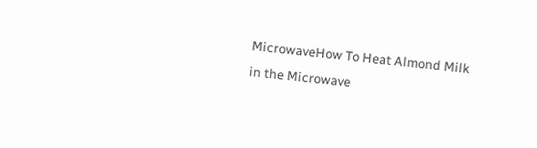MicrowaveHow To Heat Almond Milk in the Microwave